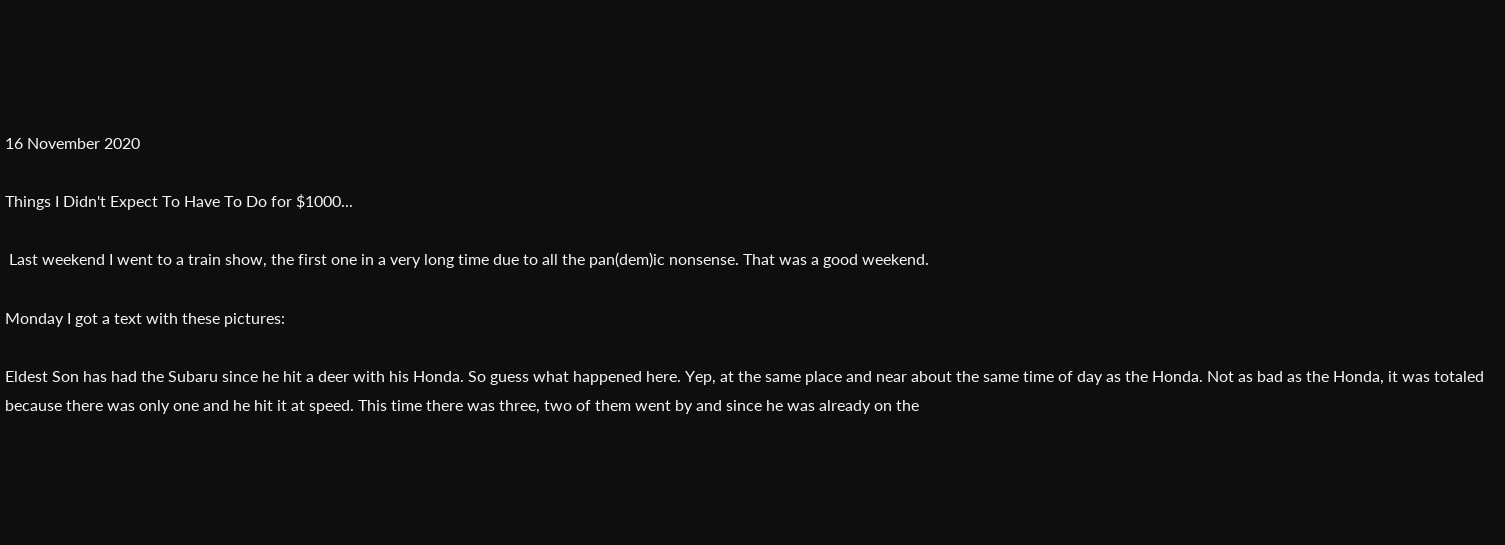16 November 2020

Things I Didn't Expect To Have To Do for $1000...

 Last weekend I went to a train show, the first one in a very long time due to all the pan(dem)ic nonsense. That was a good weekend.

Monday I got a text with these pictures:

Eldest Son has had the Subaru since he hit a deer with his Honda. So guess what happened here. Yep, at the same place and near about the same time of day as the Honda. Not as bad as the Honda, it was totaled because there was only one and he hit it at speed. This time there was three, two of them went by and since he was already on the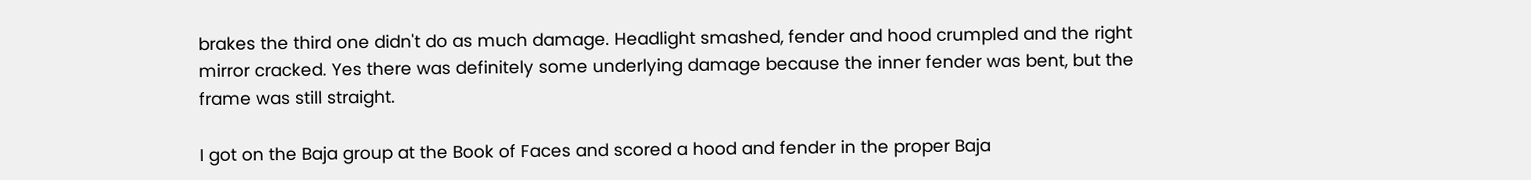brakes the third one didn't do as much damage. Headlight smashed, fender and hood crumpled and the right mirror cracked. Yes there was definitely some underlying damage because the inner fender was bent, but the frame was still straight.

I got on the Baja group at the Book of Faces and scored a hood and fender in the proper Baja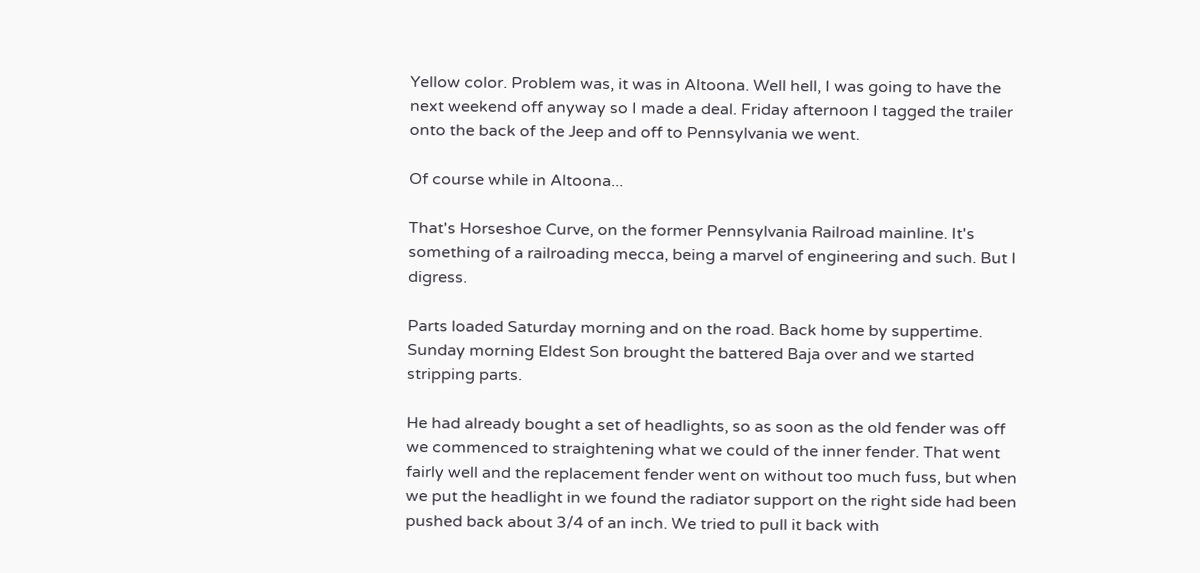Yellow color. Problem was, it was in Altoona. Well hell, I was going to have the next weekend off anyway so I made a deal. Friday afternoon I tagged the trailer onto the back of the Jeep and off to Pennsylvania we went.

Of course while in Altoona...

That's Horseshoe Curve, on the former Pennsylvania Railroad mainline. It's something of a railroading mecca, being a marvel of engineering and such. But I digress.

Parts loaded Saturday morning and on the road. Back home by suppertime. Sunday morning Eldest Son brought the battered Baja over and we started stripping parts.

He had already bought a set of headlights, so as soon as the old fender was off we commenced to straightening what we could of the inner fender. That went fairly well and the replacement fender went on without too much fuss, but when we put the headlight in we found the radiator support on the right side had been pushed back about 3/4 of an inch. We tried to pull it back with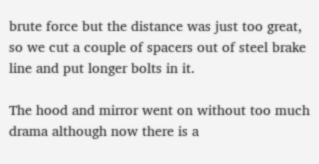brute force but the distance was just too great, so we cut a couple of spacers out of steel brake line and put longer bolts in it.

The hood and mirror went on without too much drama although now there is a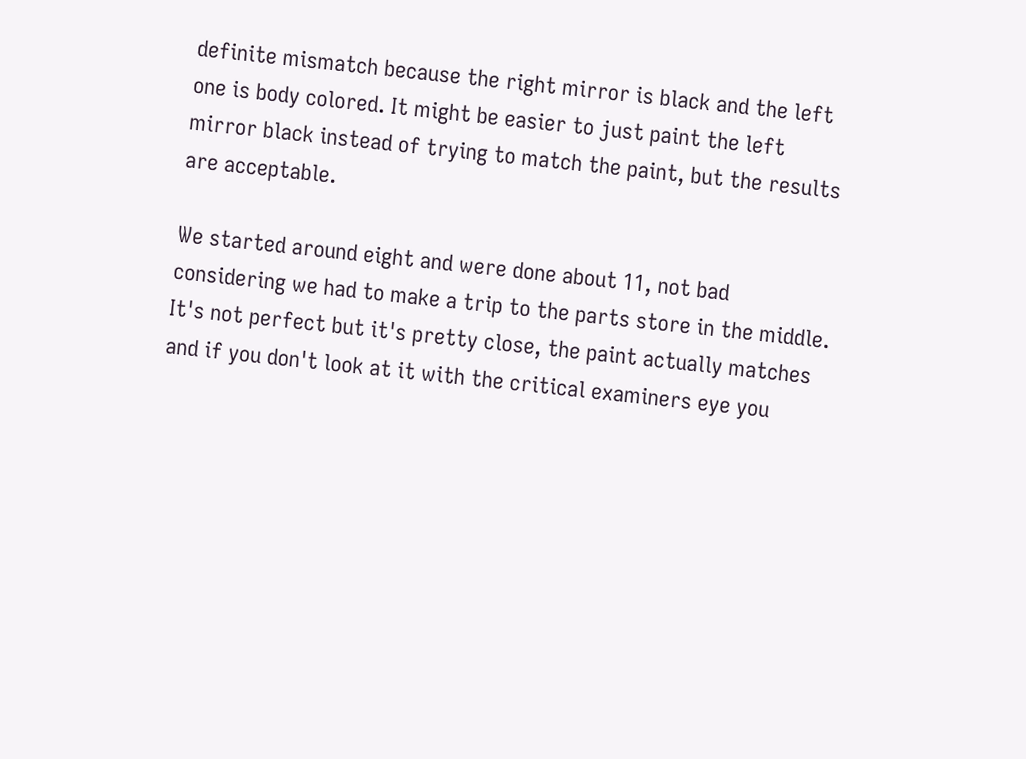definite mismatch because the right mirror is black and the left one is body colored. It might be easier to just paint the left mirror black instead of trying to match the paint, but the results are acceptable.

We started around eight and were done about 11, not bad considering we had to make a trip to the parts store in the middle. It's not perfect but it's pretty close, the paint actually matches and if you don't look at it with the critical examiners eye you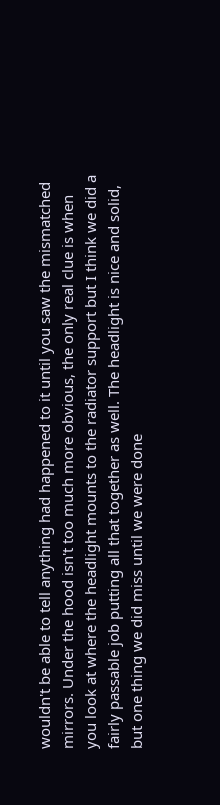wouldn't be able to tell anything had happened to it until you saw the mismatched mirrors. Under the hood isn't too much more obvious, the only real clue is when you look at where the headlight mounts to the radiator support but I think we did a fairly passable job putting all that together as well. The headlight is nice and solid, but one thing we did miss until we were done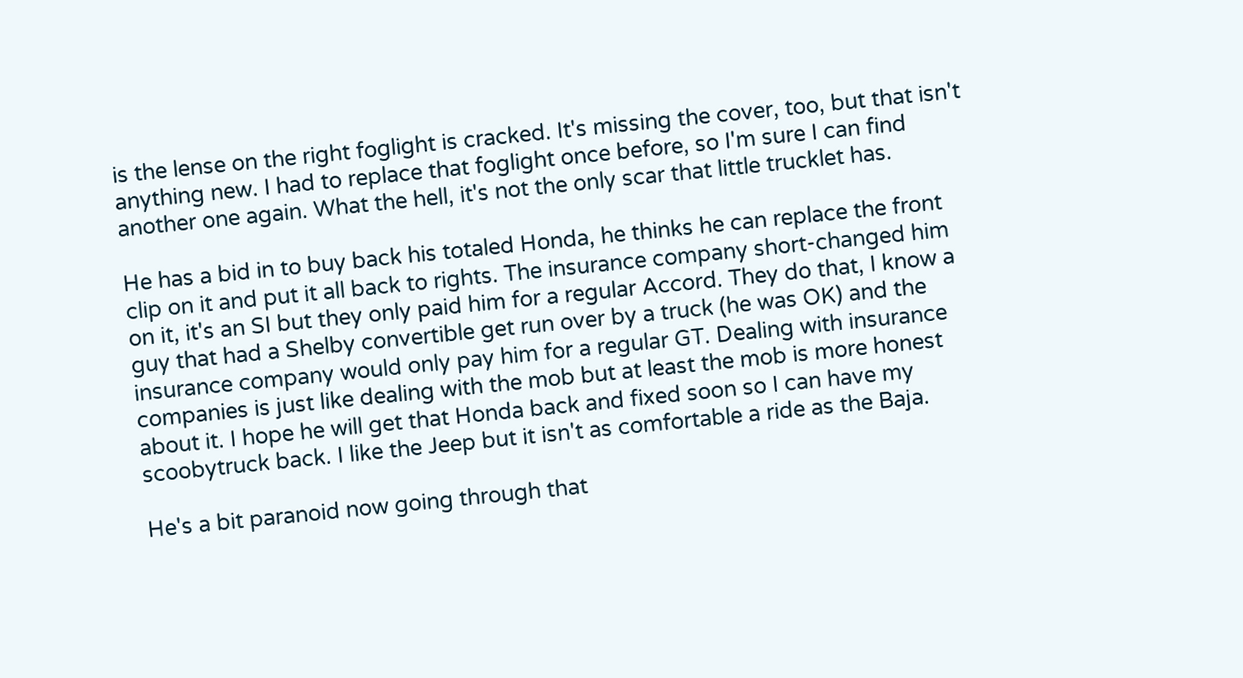is the lense on the right foglight is cracked. It's missing the cover, too, but that isn't anything new. I had to replace that foglight once before, so I'm sure I can find another one again. What the hell, it's not the only scar that little trucklet has.

He has a bid in to buy back his totaled Honda, he thinks he can replace the front clip on it and put it all back to rights. The insurance company short-changed him on it, it's an SI but they only paid him for a regular Accord. They do that, I know a guy that had a Shelby convertible get run over by a truck (he was OK) and the insurance company would only pay him for a regular GT. Dealing with insurance companies is just like dealing with the mob but at least the mob is more honest about it. I hope he will get that Honda back and fixed soon so I can have my scoobytruck back. I like the Jeep but it isn't as comfortable a ride as the Baja.

He's a bit paranoid now going through that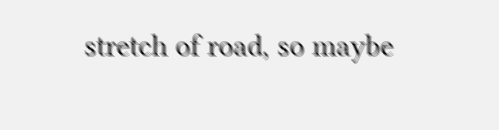stretch of road, so maybe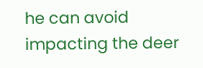he can avoid impacting the deer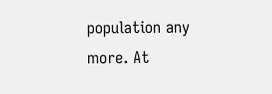population any more. At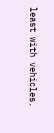least with vehicles.